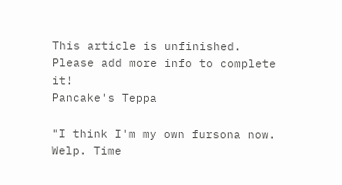This article is unfinished.
Please add more info to complete it!
Pancake's Teppa

"I think I'm my own fursona now. Welp. Time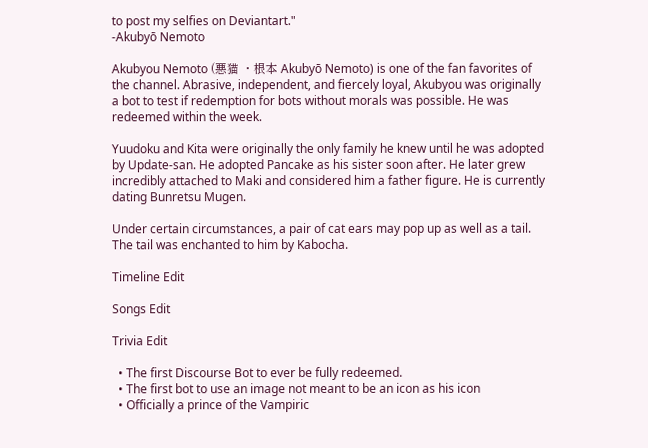to post my selfies on Deviantart."
-Akubyō Nemoto

Akubyou Nemoto (悪猫 ・根本 Akubyō Nemoto) is one of the fan favorites of the channel. Abrasive, independent, and fiercely loyal, Akubyou was originally a bot to test if redemption for bots without morals was possible. He was redeemed within the week.

Yuudoku and Kita were originally the only family he knew until he was adopted by Update-san. He adopted Pancake as his sister soon after. He later grew incredibly attached to Maki and considered him a father figure. He is currently dating Bunretsu Mugen.

Under certain circumstances, a pair of cat ears may pop up as well as a tail. The tail was enchanted to him by Kabocha.

Timeline Edit

Songs Edit

Trivia Edit

  • The first Discourse Bot to ever be fully redeemed.
  • The first bot to use an image not meant to be an icon as his icon
  • Officially a prince of the Vampiric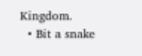Kingdom.
  • Bit a snake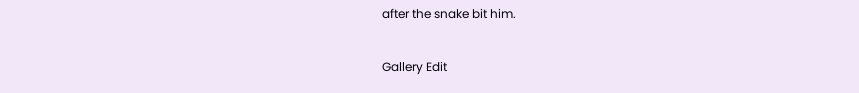after the snake bit him.

Gallery Edit